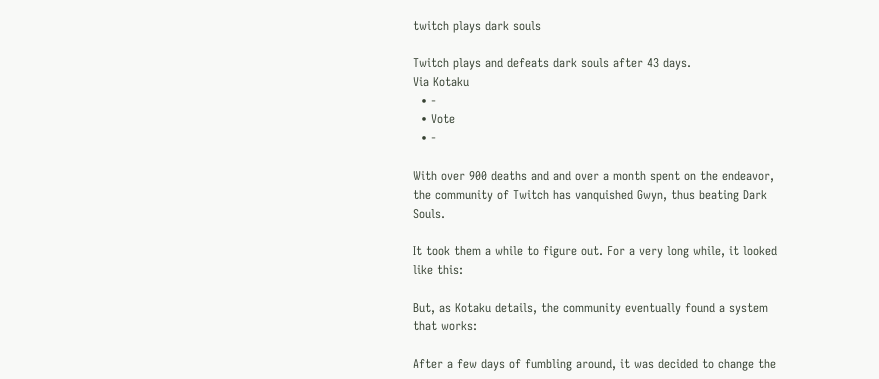twitch plays dark souls

Twitch plays and defeats dark souls after 43 days.
Via Kotaku
  • -
  • Vote
  • -

With over 900 deaths and and over a month spent on the endeavor, the community of Twitch has vanquished Gwyn, thus beating Dark Souls.

It took them a while to figure out. For a very long while, it looked like this:

But, as Kotaku details, the community eventually found a system that works:

After a few days of fumbling around, it was decided to change the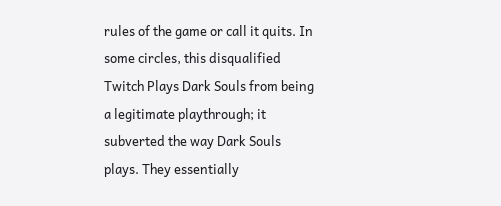rules of the game or call it quits. In some circles, this disqualified Twitch Plays Dark Souls from being a legitimate playthrough; it subverted the way Dark Souls plays. They essentially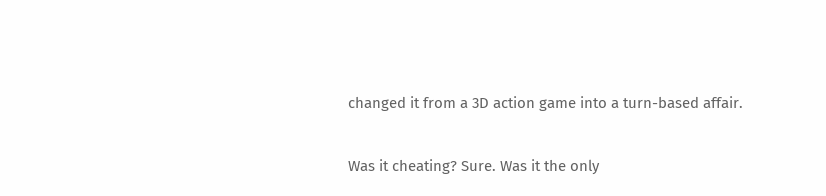changed it from a 3D action game into a turn-based affair.

Was it cheating? Sure. Was it the only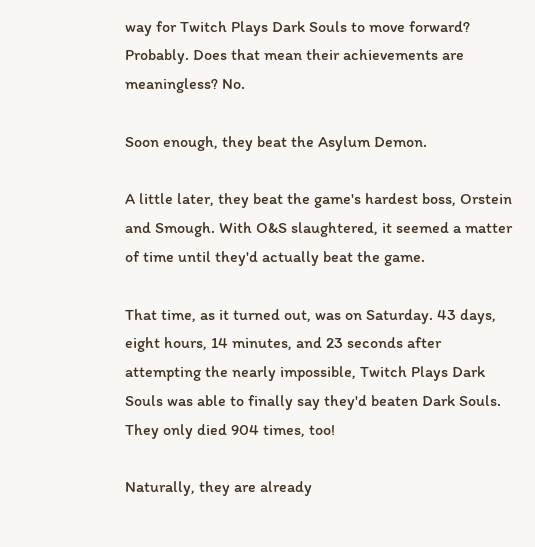way for Twitch Plays Dark Souls to move forward? Probably. Does that mean their achievements are meaningless? No.

Soon enough, they beat the Asylum Demon.

A little later, they beat the game's hardest boss, Orstein and Smough. With O&S slaughtered, it seemed a matter of time until they'd actually beat the game.

That time, as it turned out, was on Saturday. 43 days, eight hours, 14 minutes, and 23 seconds after attempting the nearly impossible, Twitch Plays Dark Souls was able to finally say they'd beaten Dark Souls. They only died 904 times, too!

Naturally, they are already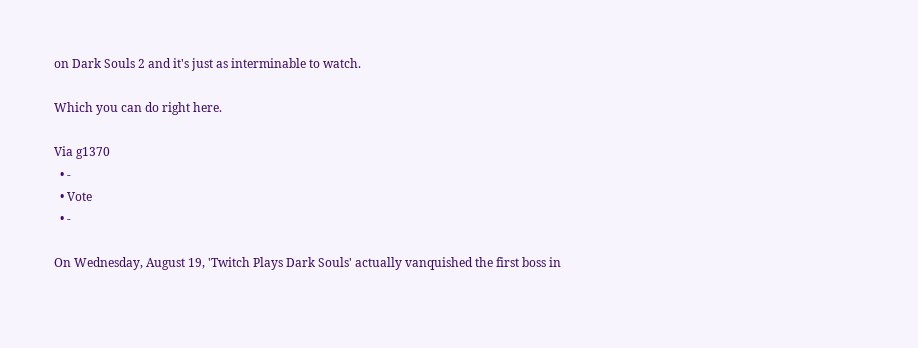on Dark Souls 2 and it's just as interminable to watch.

Which you can do right here.

Via g1370
  • -
  • Vote
  • -

On Wednesday, August 19, 'Twitch Plays Dark Souls' actually vanquished the first boss in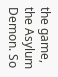the game, the Asylum Demon. So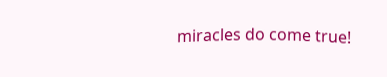miracles do come true!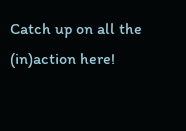Catch up on all the (in)action here!